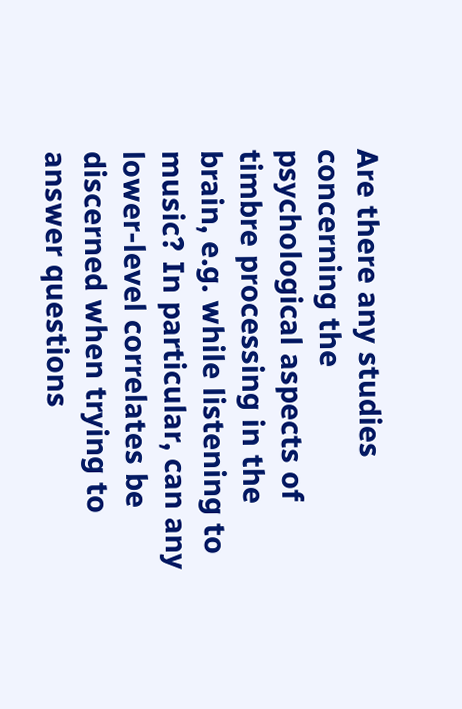Are there any studies concerning the psychological aspects of timbre processing in the brain, e.g. while listening to music? In particular, can any lower-level correlates be discerned when trying to answer questions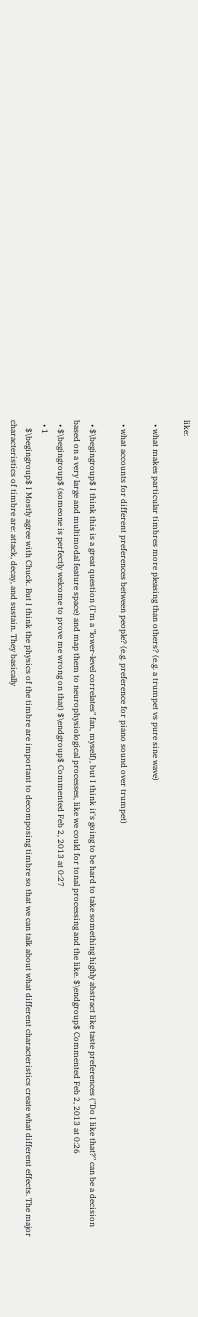like:

  • what makes particular timbres more pleasing than others? (e.g. a trumpet vs pure sine wave)

  • what accounts for different preferences between people? (e.g. preference for piano sound over trumpet)

  • $\begingroup$ I think this is a great question (I'm a "lower-level correlates" fan, myself), but I think it's going to be hard to take something highly abstract like taste preferences ("Do I like that?" can be a decision based on a very large and multimodal feature space) and map them to neurophysiological processes, like we could for tonal processing and the like. $\endgroup$ Commented Feb 2, 2013 at 0:26
  • $\begingroup$ (someone is perfectly welcome to prove me wrong on that) $\endgroup$ Commented Feb 2, 2013 at 0:27
  • 1
    $\begingroup$ I Mostly agree with Chuck. But I think the physics of the timbre are important to decomposing timbre so that we can talk about what different characteristics create what different effects. The major characteristics of timbre are: attack, decay, and sustain. They basically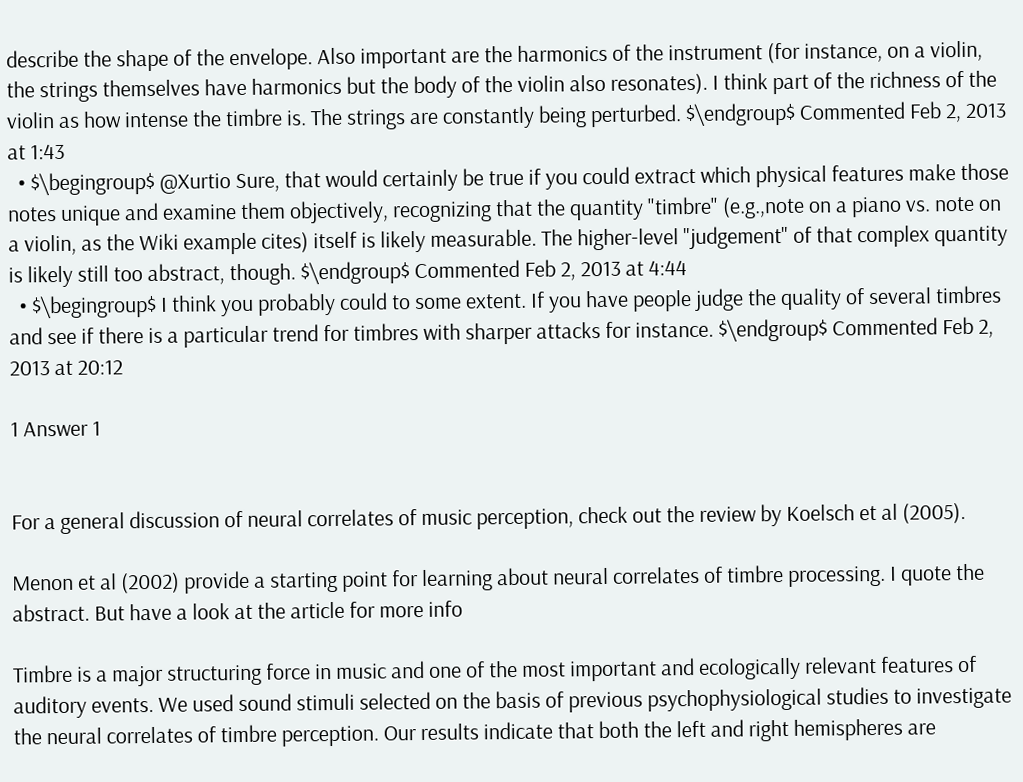describe the shape of the envelope. Also important are the harmonics of the instrument (for instance, on a violin, the strings themselves have harmonics but the body of the violin also resonates). I think part of the richness of the violin as how intense the timbre is. The strings are constantly being perturbed. $\endgroup$ Commented Feb 2, 2013 at 1:43
  • $\begingroup$ @Xurtio Sure, that would certainly be true if you could extract which physical features make those notes unique and examine them objectively, recognizing that the quantity "timbre" (e.g.,note on a piano vs. note on a violin, as the Wiki example cites) itself is likely measurable. The higher-level "judgement" of that complex quantity is likely still too abstract, though. $\endgroup$ Commented Feb 2, 2013 at 4:44
  • $\begingroup$ I think you probably could to some extent. If you have people judge the quality of several timbres and see if there is a particular trend for timbres with sharper attacks for instance. $\endgroup$ Commented Feb 2, 2013 at 20:12

1 Answer 1


For a general discussion of neural correlates of music perception, check out the review by Koelsch et al (2005).

Menon et al (2002) provide a starting point for learning about neural correlates of timbre processing. I quote the abstract. But have a look at the article for more info

Timbre is a major structuring force in music and one of the most important and ecologically relevant features of auditory events. We used sound stimuli selected on the basis of previous psychophysiological studies to investigate the neural correlates of timbre perception. Our results indicate that both the left and right hemispheres are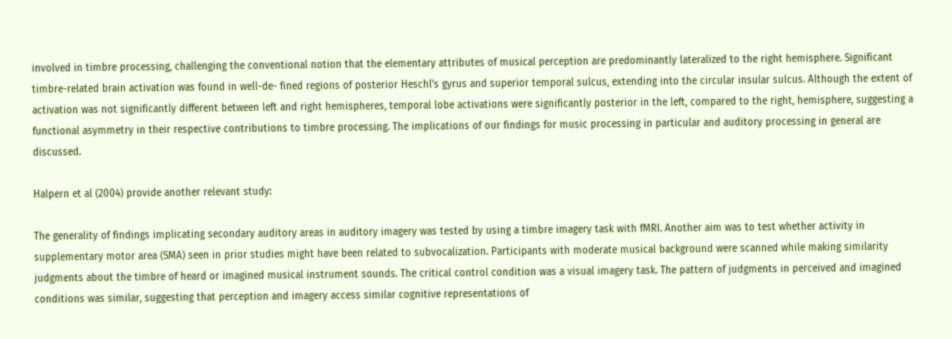involved in timbre processing, challenging the conventional notion that the elementary attributes of musical perception are predominantly lateralized to the right hemisphere. Significant timbre-related brain activation was found in well-de- fined regions of posterior Heschl’s gyrus and superior temporal sulcus, extending into the circular insular sulcus. Although the extent of activation was not significantly different between left and right hemispheres, temporal lobe activations were significantly posterior in the left, compared to the right, hemisphere, suggesting a functional asymmetry in their respective contributions to timbre processing. The implications of our findings for music processing in particular and auditory processing in general are discussed.

Halpern et al (2004) provide another relevant study:

The generality of findings implicating secondary auditory areas in auditory imagery was tested by using a timbre imagery task with fMRI. Another aim was to test whether activity in supplementary motor area (SMA) seen in prior studies might have been related to subvocalization. Participants with moderate musical background were scanned while making similarity judgments about the timbre of heard or imagined musical instrument sounds. The critical control condition was a visual imagery task. The pattern of judgments in perceived and imagined conditions was similar, suggesting that perception and imagery access similar cognitive representations of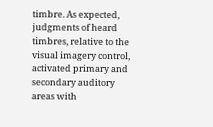timbre. As expected, judgments of heard timbres, relative to the visual imagery control, activated primary and secondary auditory areas with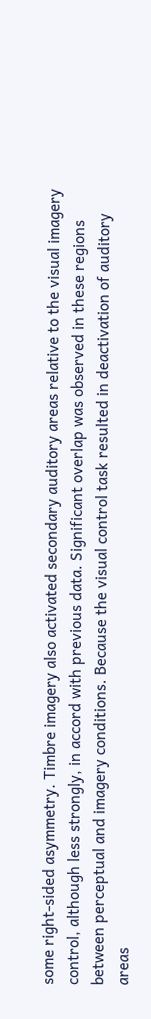some right-sided asymmetry. Timbre imagery also activated secondary auditory areas relative to the visual imagery control, although less strongly, in accord with previous data. Significant overlap was observed in these regions between perceptual and imagery conditions. Because the visual control task resulted in deactivation of auditory areas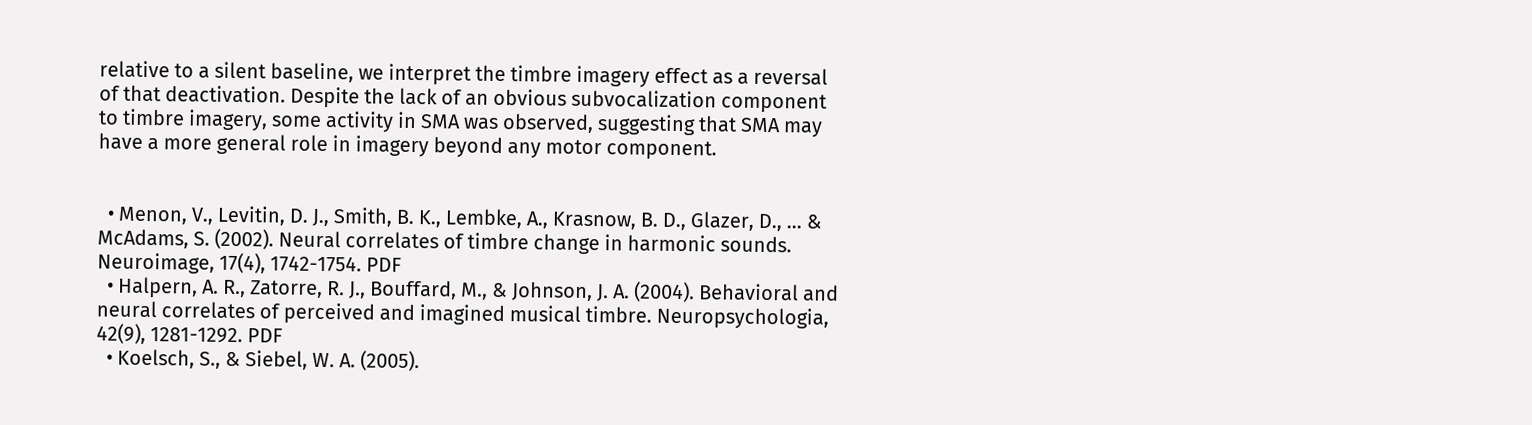relative to a silent baseline, we interpret the timbre imagery effect as a reversal of that deactivation. Despite the lack of an obvious subvocalization component to timbre imagery, some activity in SMA was observed, suggesting that SMA may have a more general role in imagery beyond any motor component.


  • Menon, V., Levitin, D. J., Smith, B. K., Lembke, A., Krasnow, B. D., Glazer, D., ... & McAdams, S. (2002). Neural correlates of timbre change in harmonic sounds. Neuroimage, 17(4), 1742-1754. PDF
  • Halpern, A. R., Zatorre, R. J., Bouffard, M., & Johnson, J. A. (2004). Behavioral and neural correlates of perceived and imagined musical timbre. Neuropsychologia, 42(9), 1281-1292. PDF
  • Koelsch, S., & Siebel, W. A. (2005).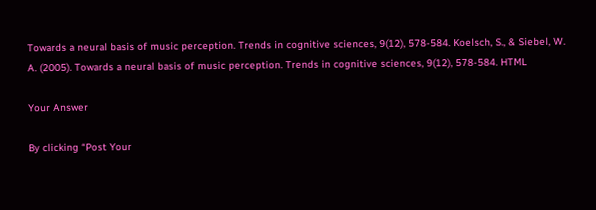Towards a neural basis of music perception. Trends in cognitive sciences, 9(12), 578-584. Koelsch, S., & Siebel, W. A. (2005). Towards a neural basis of music perception. Trends in cognitive sciences, 9(12), 578-584. HTML

Your Answer

By clicking “Post Your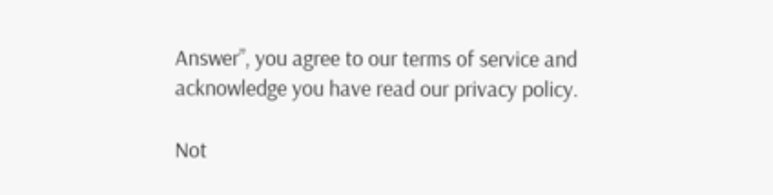Answer”, you agree to our terms of service and acknowledge you have read our privacy policy.

Not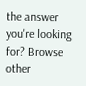the answer you're looking for? Browse other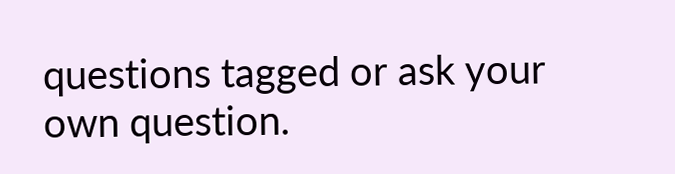questions tagged or ask your own question.